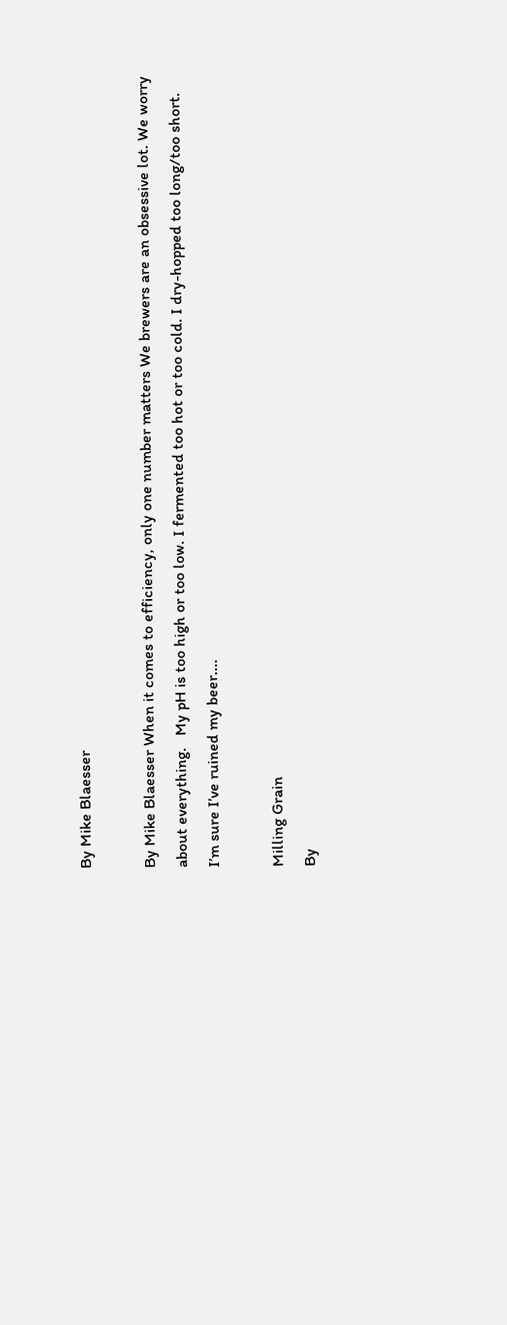By Mike Blaesser

By Mike Blaesser When it comes to efficiency, only one number matters We brewers are an obsessive lot. We worry about everything.   My pH is too high or too low. I fermented too hot or too cold. I dry-hopped too long/too short. I’m sure I’ve ruined my beer....

Milling Grain
By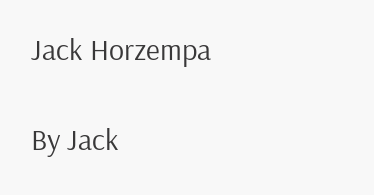Jack Horzempa

By Jack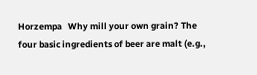Horzempa   Why mill your own grain? The four basic ingredients of beer are malt (e.g.,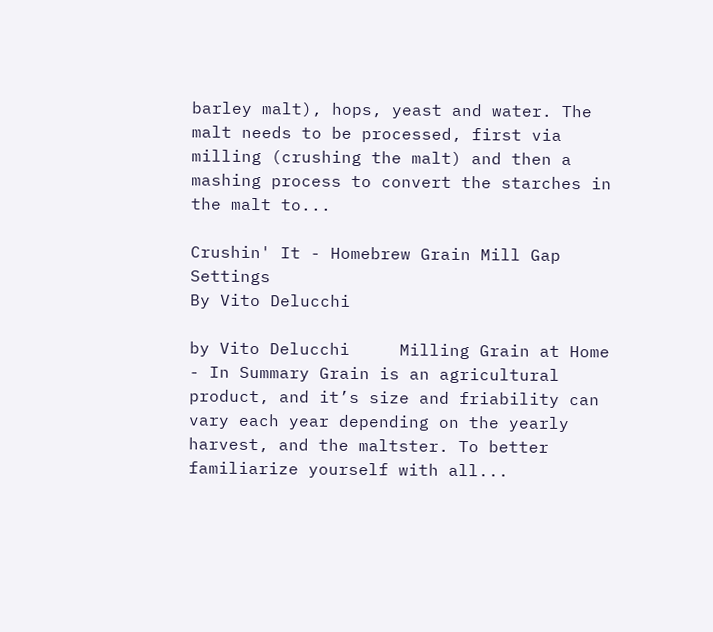barley malt), hops, yeast and water. The malt needs to be processed, first via milling (crushing the malt) and then a mashing process to convert the starches in the malt to...

Crushin' It - Homebrew Grain Mill Gap Settings
By Vito Delucchi

by Vito Delucchi     Milling Grain at Home - In Summary Grain is an agricultural product, and it’s size and friability can vary each year depending on the yearly harvest, and the maltster. To better familiarize yourself with all...